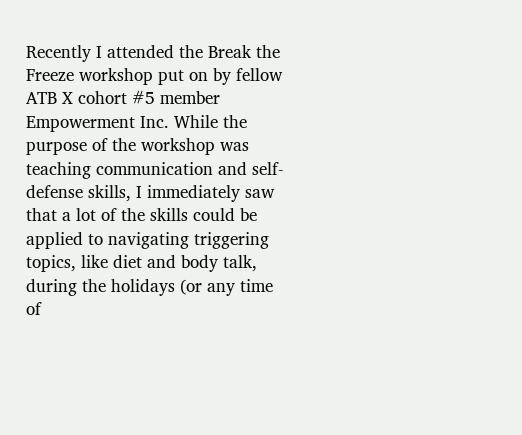Recently I attended the Break the Freeze workshop put on by fellow ATB X cohort #5 member Empowerment Inc. While the purpose of the workshop was teaching communication and self-defense skills, I immediately saw that a lot of the skills could be applied to navigating triggering topics, like diet and body talk, during the holidays (or any time of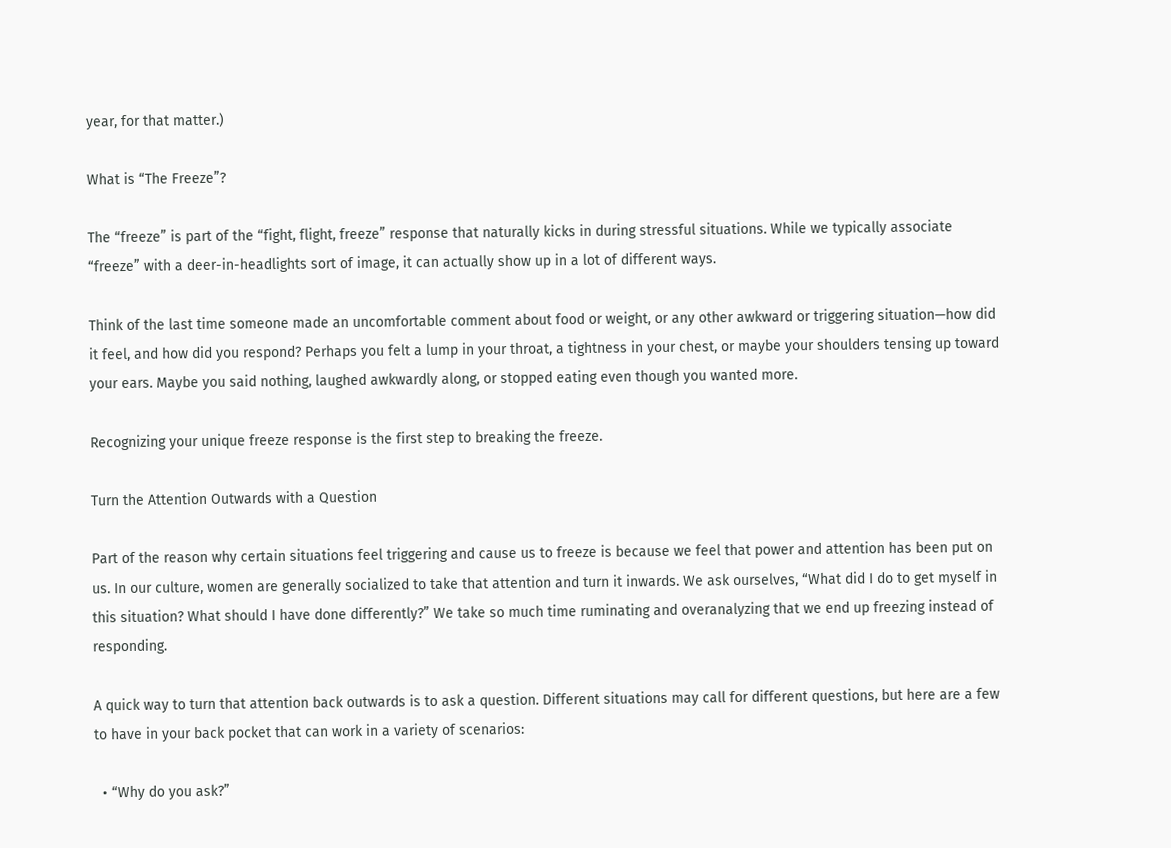year, for that matter.)

What is “The Freeze”?

The “freeze” is part of the “fight, flight, freeze” response that naturally kicks in during stressful situations. While we typically associate “freeze” with a deer-in-headlights sort of image, it can actually show up in a lot of different ways.

Think of the last time someone made an uncomfortable comment about food or weight, or any other awkward or triggering situation—how did it feel, and how did you respond? Perhaps you felt a lump in your throat, a tightness in your chest, or maybe your shoulders tensing up toward your ears. Maybe you said nothing, laughed awkwardly along, or stopped eating even though you wanted more.

Recognizing your unique freeze response is the first step to breaking the freeze.

Turn the Attention Outwards with a Question

Part of the reason why certain situations feel triggering and cause us to freeze is because we feel that power and attention has been put on us. In our culture, women are generally socialized to take that attention and turn it inwards. We ask ourselves, “What did I do to get myself in this situation? What should I have done differently?” We take so much time ruminating and overanalyzing that we end up freezing instead of responding.

A quick way to turn that attention back outwards is to ask a question. Different situations may call for different questions, but here are a few to have in your back pocket that can work in a variety of scenarios:

  • “Why do you ask?”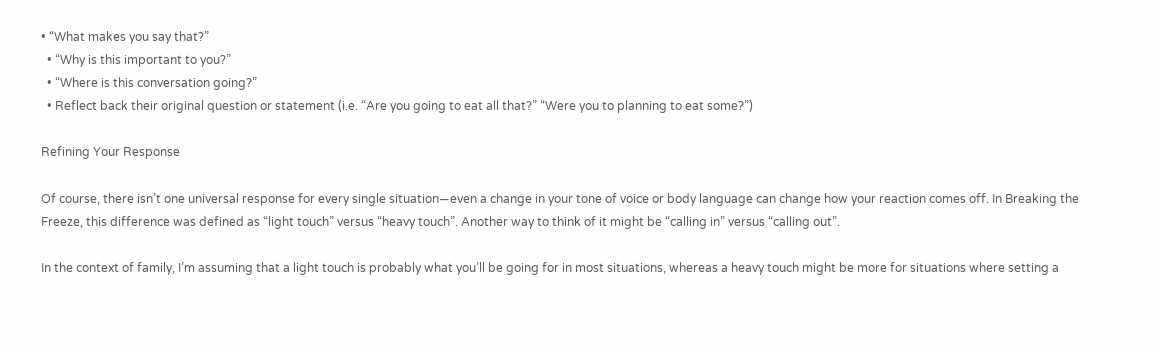• “What makes you say that?”
  • “Why is this important to you?”
  • “Where is this conversation going?”
  • Reflect back their original question or statement (i.e. “Are you going to eat all that?” “Were you to planning to eat some?”)

Refining Your Response

Of course, there isn’t one universal response for every single situation—even a change in your tone of voice or body language can change how your reaction comes off. In Breaking the Freeze, this difference was defined as “light touch” versus “heavy touch”. Another way to think of it might be “calling in” versus “calling out”.

In the context of family, I’m assuming that a light touch is probably what you’ll be going for in most situations, whereas a heavy touch might be more for situations where setting a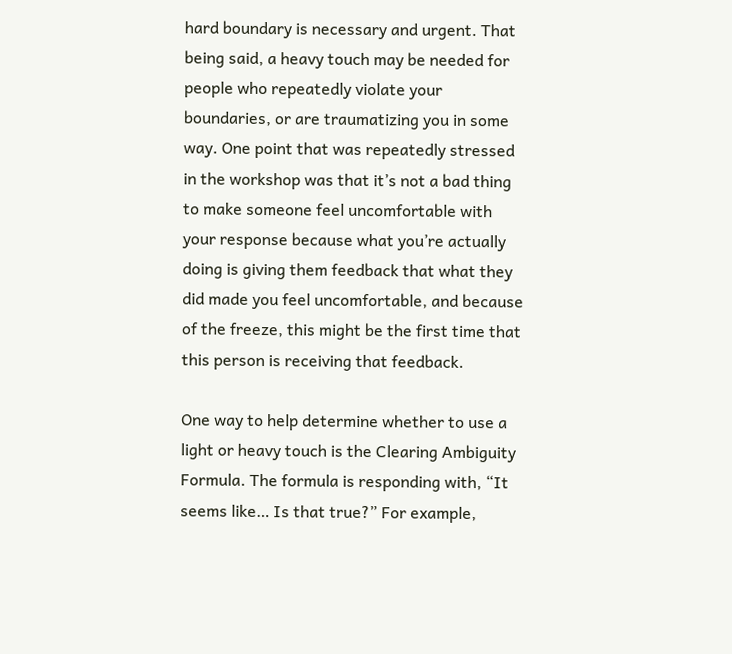hard boundary is necessary and urgent. That being said, a heavy touch may be needed for people who repeatedly violate your boundaries, or are traumatizing you in some way. One point that was repeatedly stressed in the workshop was that it’s not a bad thing to make someone feel uncomfortable with your response because what you’re actually doing is giving them feedback that what they did made you feel uncomfortable, and because of the freeze, this might be the first time that this person is receiving that feedback.

One way to help determine whether to use a light or heavy touch is the Clearing Ambiguity Formula. The formula is responding with, “It seems like… Is that true?” For example,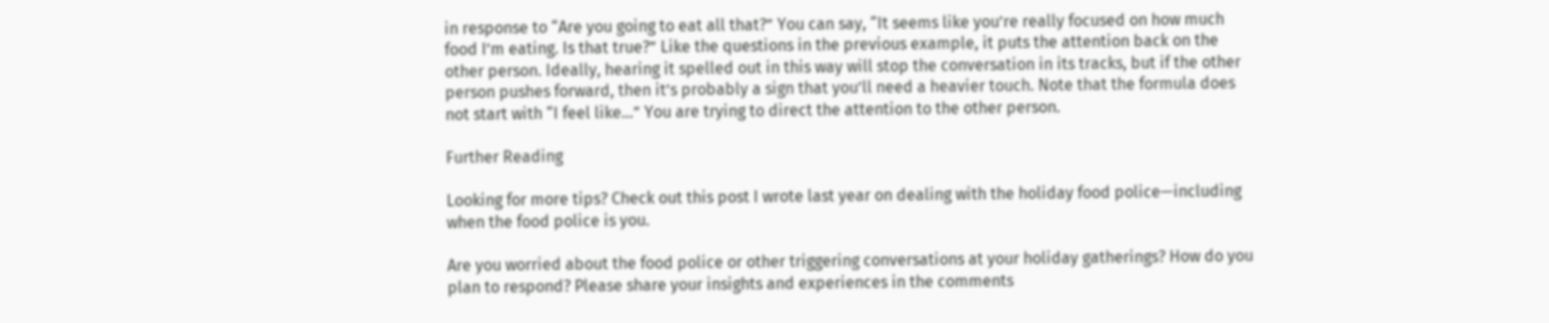in response to “Are you going to eat all that?” You can say, “It seems like you’re really focused on how much food I’m eating. Is that true?” Like the questions in the previous example, it puts the attention back on the other person. Ideally, hearing it spelled out in this way will stop the conversation in its tracks, but if the other person pushes forward, then it’s probably a sign that you’ll need a heavier touch. Note that the formula does not start with “I feel like…” You are trying to direct the attention to the other person.

Further Reading

Looking for more tips? Check out this post I wrote last year on dealing with the holiday food police—including when the food police is you.

Are you worried about the food police or other triggering conversations at your holiday gatherings? How do you plan to respond? Please share your insights and experiences in the comments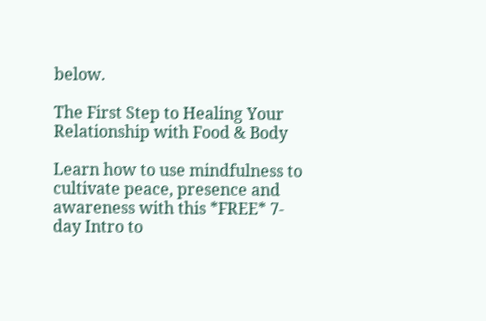below.

The First Step to Healing Your Relationship with Food & Body

Learn how to use mindfulness to cultivate peace, presence and awareness with this *FREE* 7-day Intro to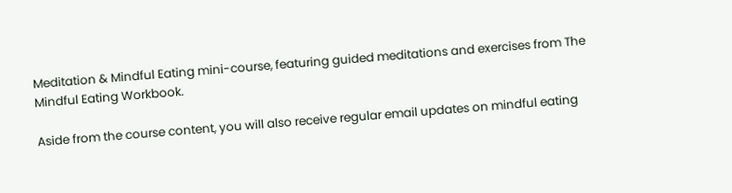Meditation & Mindful Eating mini-course, featuring guided meditations and exercises from The Mindful Eating Workbook.

Aside from the course content, you will also receive regular email updates on mindful eating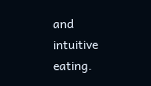and intuitive eating.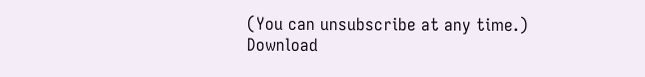(You can unsubscribe at any time.)
Download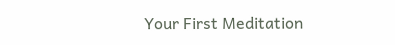Your First Meditation